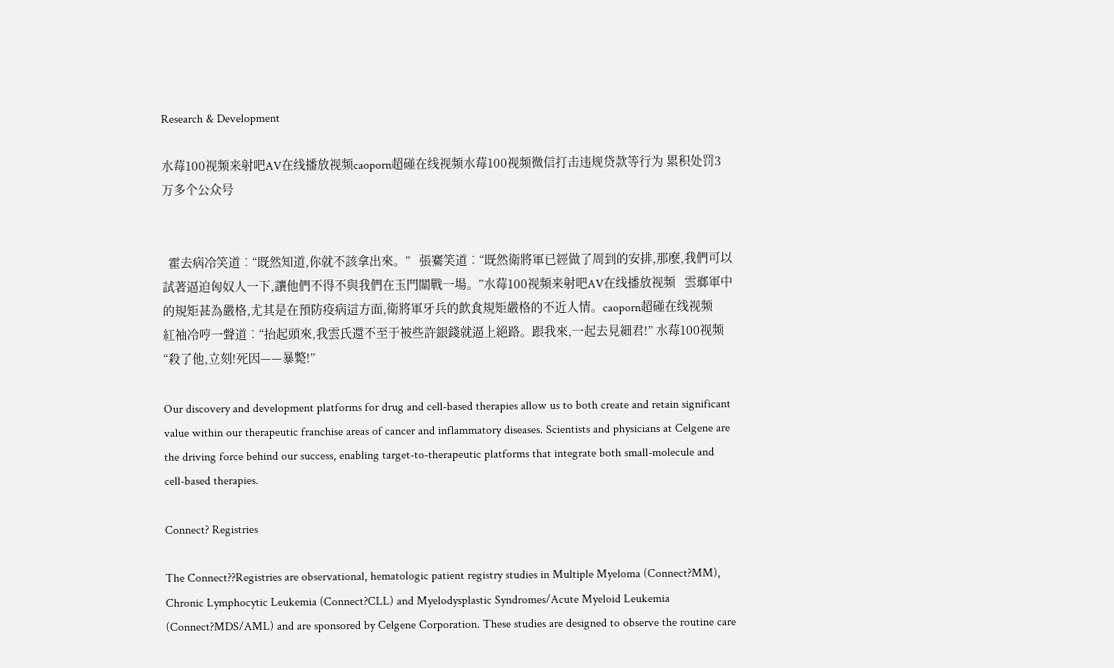Research & Development

水莓100视频来射吧AV在线播放视频caoporn超碰在线视频水莓100视频微信打击违规贷款等行为 累积处罚3万多个公众号


  霍去病冷笑道︰“既然知道,你就不該拿出來。”   張騫笑道︰“既然衛將軍已經做了周到的安排,那麼,我們可以試著逼迫匈奴人一下,讓他們不得不與我們在玉門關戰一場。”水莓100视频来射吧AV在线播放视频   雲瑯軍中的規矩甚為嚴格,尤其是在預防疫病這方面,衛將軍牙兵的飲食規矩嚴格的不近人情。caoporn超碰在线视频   紅袖冷哼一聲道︰“抬起頭來,我雲氏還不至于被些許銀錢就逼上絕路。跟我來,一起去見細君!” 水莓100视频   “殺了他,立刻!死因——暴斃!”

Our discovery and development platforms for drug and cell-based therapies allow us to both create and retain significant value within our therapeutic franchise areas of cancer and inflammatory diseases. Scientists and physicians at Celgene are the driving force behind our success, enabling target-to-therapeutic platforms that integrate both small-molecule and cell-based therapies.

Connect? Registries

The Connect??Registries are observational, hematologic patient registry studies in Multiple Myeloma (Connect?MM), Chronic Lymphocytic Leukemia (Connect?CLL) and Myelodysplastic Syndromes/Acute Myeloid Leukemia (Connect?MDS/AML) and are sponsored by Celgene Corporation. These studies are designed to observe the routine care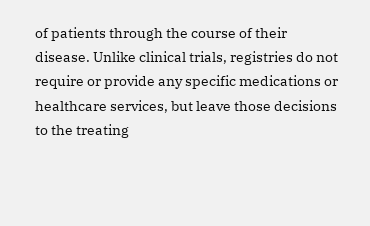of patients through the course of their disease. Unlike clinical trials, registries do not require or provide any specific medications or healthcare services, but leave those decisions to the treating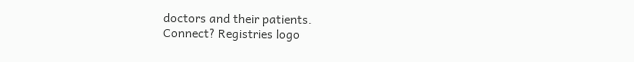doctors and their patients.
Connect? Registries logo